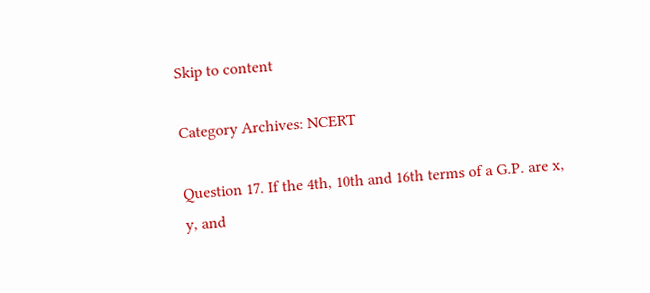Skip to content

Category Archives: NCERT

Question 17. If the 4th, 10th and 16th terms of a G.P. are x, y, and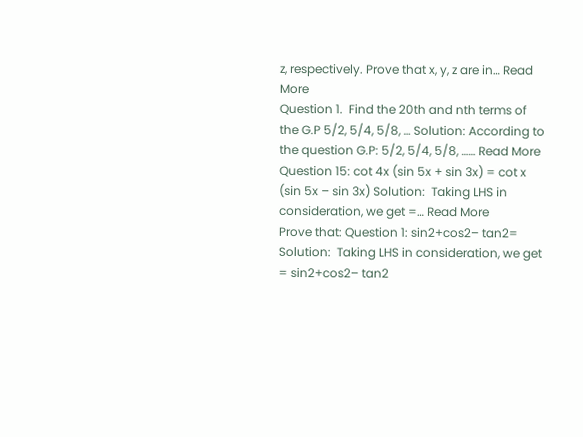z, respectively. Prove that x, y, z are in… Read More
Question 1.  Find the 20th and nth terms of the G.P 5/2, 5/4, 5/8, … Solution: According to the question G.P: 5/2, 5/4, 5/8, …… Read More
Question 15: cot 4x (sin 5x + sin 3x) = cot x (sin 5x – sin 3x) Solution:  Taking LHS in consideration, we get =… Read More
Prove that: Question 1: sin2+cos2– tan2= Solution:  Taking LHS in consideration, we get = sin2+cos2– tan2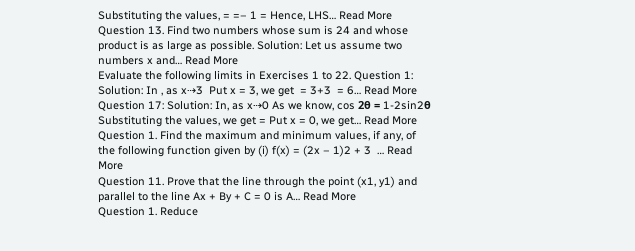Substituting the values, = =– 1 = Hence, LHS… Read More
Question 13. Find two numbers whose sum is 24 and whose product is as large as possible. Solution: Let us assume two numbers x and… Read More
Evaluate the following limits in Exercises 1 to 22. Question 1:  Solution: In , as x⇢3  Put x = 3, we get  = 3+3  = 6… Read More
Question 17: Solution: In, as x⇢0 As we know, cos 2θ = 1-2sin2θ Substituting the values, we get = Put x = 0, we get… Read More
Question 1. Find the maximum and minimum values, if any, of the following function given by (i) f(x) = (2x – 1)2 + 3  … Read More
Question 11. Prove that the line through the point (x1, y1) and parallel to the line Ax + By + C = 0 is A… Read More
Question 1. Reduce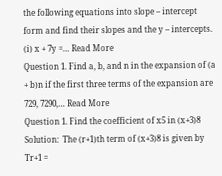the following equations into slope – intercept form and find their slopes and the y – intercepts. (i) x + 7y =… Read More
Question 1. Find a, b, and n in the expansion of (a + b)n if the first three terms of the expansion are 729, 7290,… Read More
Question 1. Find the coefficient of x5 in (x+3)8 Solution:  The (r+1)th term of (x+3)8 is given by Tr+1 =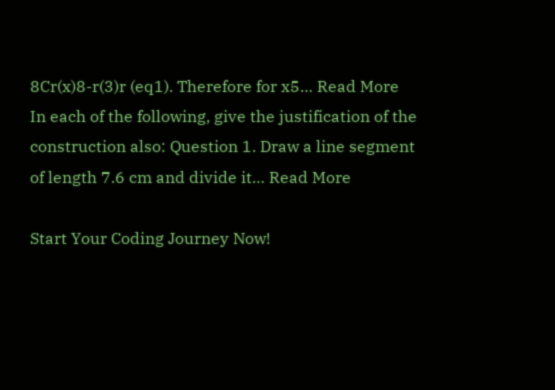8Cr(x)8-r(3)r (eq1). Therefore for x5… Read More
In each of the following, give the justification of the construction also: Question 1. Draw a line segment of length 7.6 cm and divide it… Read More

Start Your Coding Journey Now!